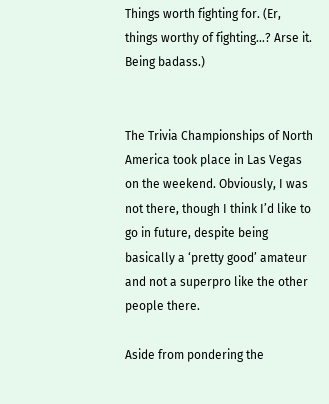Things worth fighting for. (Er, things worthy of fighting…? Arse it. Being badass.)


The Trivia Championships of North America took place in Las Vegas on the weekend. Obviously, I was not there, though I think I’d like to go in future, despite being basically a ‘pretty good’ amateur and not a superpro like the other people there.

Aside from pondering the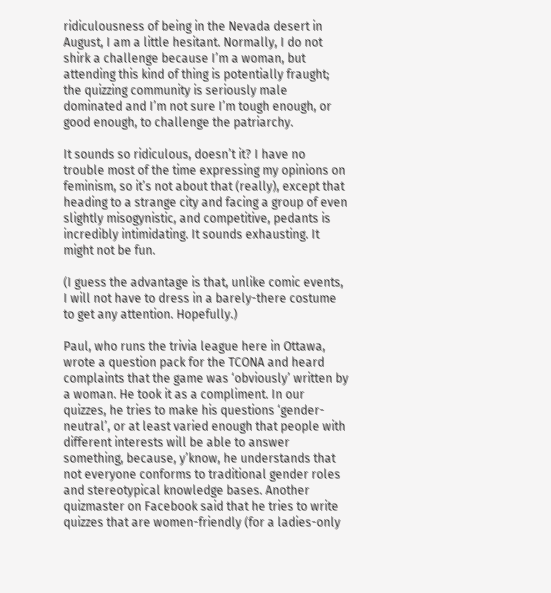ridiculousness of being in the Nevada desert in August, I am a little hesitant. Normally, I do not shirk a challenge because I’m a woman, but attending this kind of thing is potentially fraught; the quizzing community is seriously male dominated and I’m not sure I’m tough enough, or good enough, to challenge the patriarchy.

It sounds so ridiculous, doesn’t it? I have no trouble most of the time expressing my opinions on feminism, so it’s not about that (really), except that heading to a strange city and facing a group of even slightly misogynistic, and competitive, pedants is incredibly intimidating. It sounds exhausting. It might not be fun.

(I guess the advantage is that, unlike comic events, I will not have to dress in a barely-there costume to get any attention. Hopefully.)

Paul, who runs the trivia league here in Ottawa, wrote a question pack for the TCONA and heard complaints that the game was ‘obviously’ written by a woman. He took it as a compliment. In our quizzes, he tries to make his questions ‘gender-neutral’, or at least varied enough that people with different interests will be able to answer something, because, y’know, he understands that not everyone conforms to traditional gender roles and stereotypical knowledge bases. Another quizmaster on Facebook said that he tries to write quizzes that are women-friendly (for a ladies-only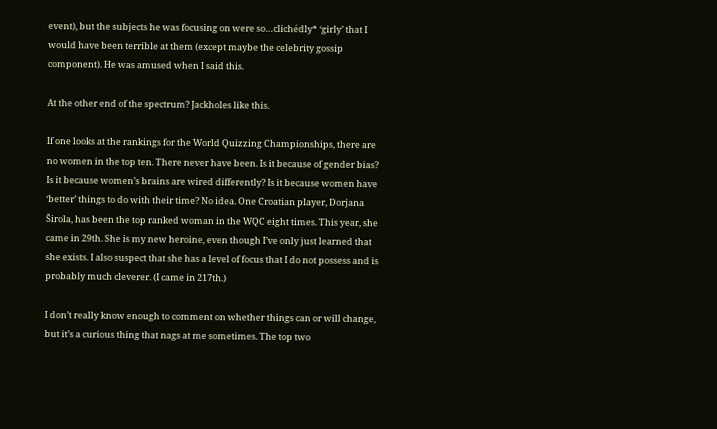event), but the subjects he was focusing on were so…clichédly* ‘girly’ that I would have been terrible at them (except maybe the celebrity gossip component). He was amused when I said this.

At the other end of the spectrum? Jackholes like this.

If one looks at the rankings for the World Quizzing Championships, there are no women in the top ten. There never have been. Is it because of gender bias? Is it because women’s brains are wired differently? Is it because women have ‘better’ things to do with their time? No idea. One Croatian player, Dorjana Širola, has been the top ranked woman in the WQC eight times. This year, she came in 29th. She is my new heroine, even though I’ve only just learned that she exists. I also suspect that she has a level of focus that I do not possess and is probably much cleverer. (I came in 217th.)

I don’t really know enough to comment on whether things can or will change, but it’s a curious thing that nags at me sometimes. The top two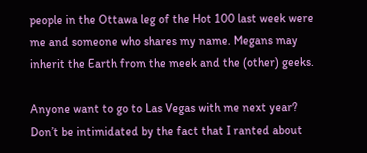people in the Ottawa leg of the Hot 100 last week were me and someone who shares my name. Megans may inherit the Earth from the meek and the (other) geeks.

Anyone want to go to Las Vegas with me next year? Don’t be intimidated by the fact that I ranted about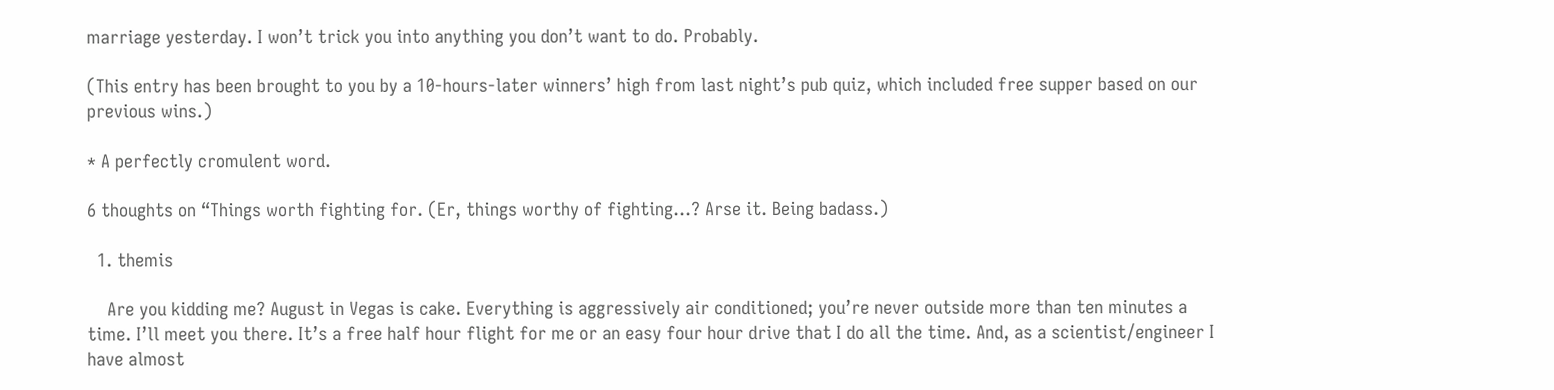marriage yesterday. I won’t trick you into anything you don’t want to do. Probably.

(This entry has been brought to you by a 10-hours-later winners’ high from last night’s pub quiz, which included free supper based on our previous wins.)

* A perfectly cromulent word.

6 thoughts on “Things worth fighting for. (Er, things worthy of fighting…? Arse it. Being badass.)

  1. themis

    Are you kidding me? August in Vegas is cake. Everything is aggressively air conditioned; you’re never outside more than ten minutes a time. I’ll meet you there. It’s a free half hour flight for me or an easy four hour drive that I do all the time. And, as a scientist/engineer I have almost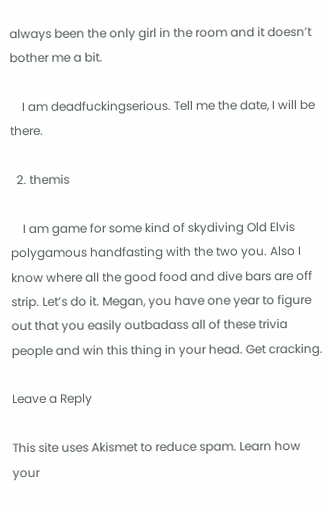always been the only girl in the room and it doesn’t bother me a bit.

    I am deadfuckingserious. Tell me the date, I will be there.

  2. themis

    I am game for some kind of skydiving Old Elvis polygamous handfasting with the two you. Also I know where all the good food and dive bars are off strip. Let’s do it. Megan, you have one year to figure out that you easily outbadass all of these trivia people and win this thing in your head. Get cracking.

Leave a Reply

This site uses Akismet to reduce spam. Learn how your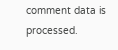comment data is processed.